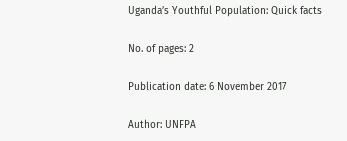Uganda’s Youthful Population: Quick facts

No. of pages: 2

Publication date: 6 November 2017

Author: UNFPA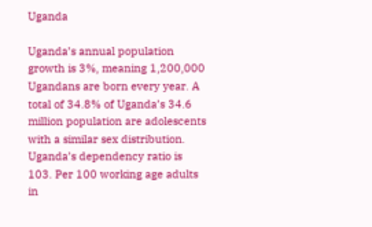Uganda

Uganda’s annual population growth is 3%, meaning 1,200,000 Ugandans are born every year. A total of 34.8% of Uganda’s 34.6 million population are adolescents with a similar sex distribution. Uganda’s dependency ratio is 103. Per 100 working age adults in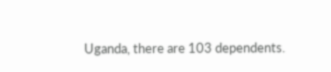Uganda, there are 103 dependents.